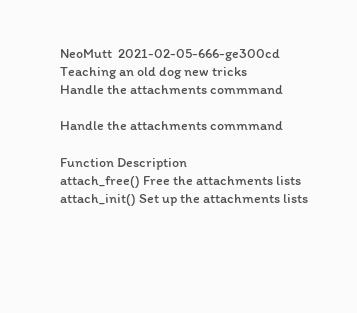NeoMutt  2021-02-05-666-ge300cd
Teaching an old dog new tricks
Handle the attachments commmand

Handle the attachments commmand

Function Description
attach_free() Free the attachments lists
attach_init() Set up the attachments lists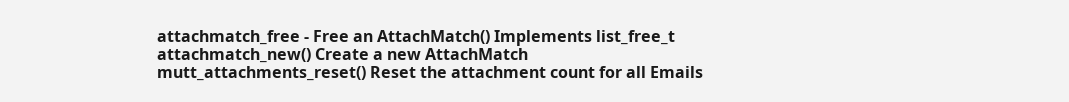attachmatch_free - Free an AttachMatch() Implements list_free_t
attachmatch_new() Create a new AttachMatch
mutt_attachments_reset() Reset the attachment count for all Emails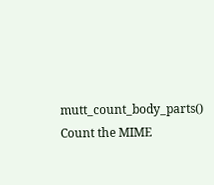mutt_count_body_parts() Count the MIME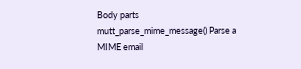Body parts
mutt_parse_mime_message() Parse a MIME email